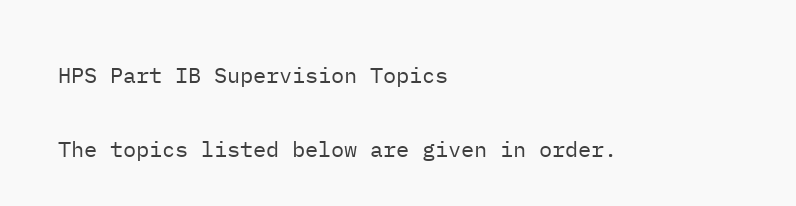HPS Part IB Supervision Topics

The topics listed below are given in order.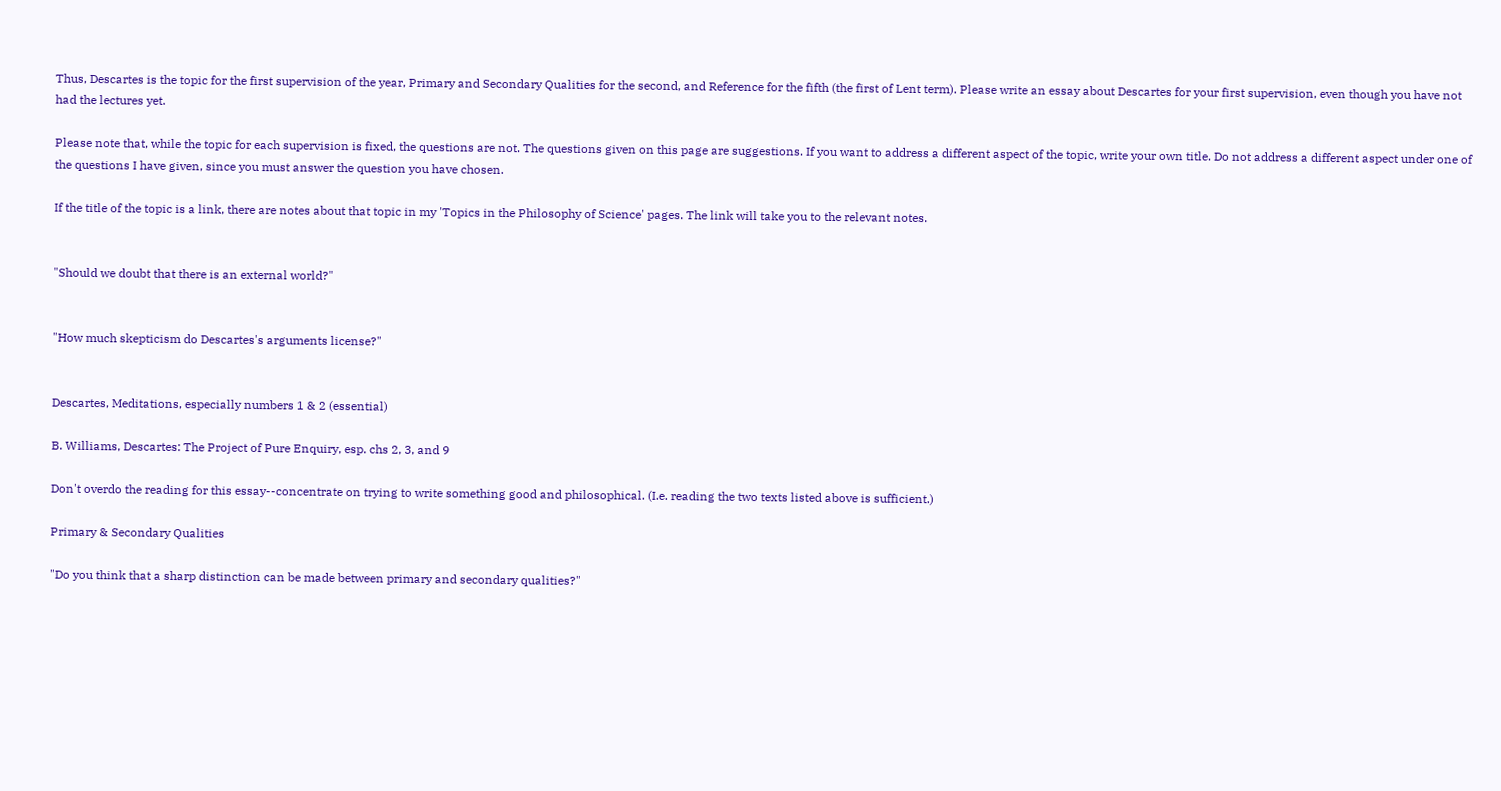Thus, Descartes is the topic for the first supervision of the year, Primary and Secondary Qualities for the second, and Reference for the fifth (the first of Lent term). Please write an essay about Descartes for your first supervision, even though you have not had the lectures yet.

Please note that, while the topic for each supervision is fixed, the questions are not. The questions given on this page are suggestions. If you want to address a different aspect of the topic, write your own title. Do not address a different aspect under one of the questions I have given, since you must answer the question you have chosen.

If the title of the topic is a link, there are notes about that topic in my 'Topics in the Philosophy of Science' pages. The link will take you to the relevant notes.


"Should we doubt that there is an external world?"


"How much skepticism do Descartes's arguments license?"


Descartes, Meditations, especially numbers 1 & 2 (essential)

B. Williams, Descartes: The Project of Pure Enquiry, esp. chs 2, 3, and 9

Don't overdo the reading for this essay--concentrate on trying to write something good and philosophical. (I.e. reading the two texts listed above is sufficient.)

Primary & Secondary Qualities

"Do you think that a sharp distinction can be made between primary and secondary qualities?"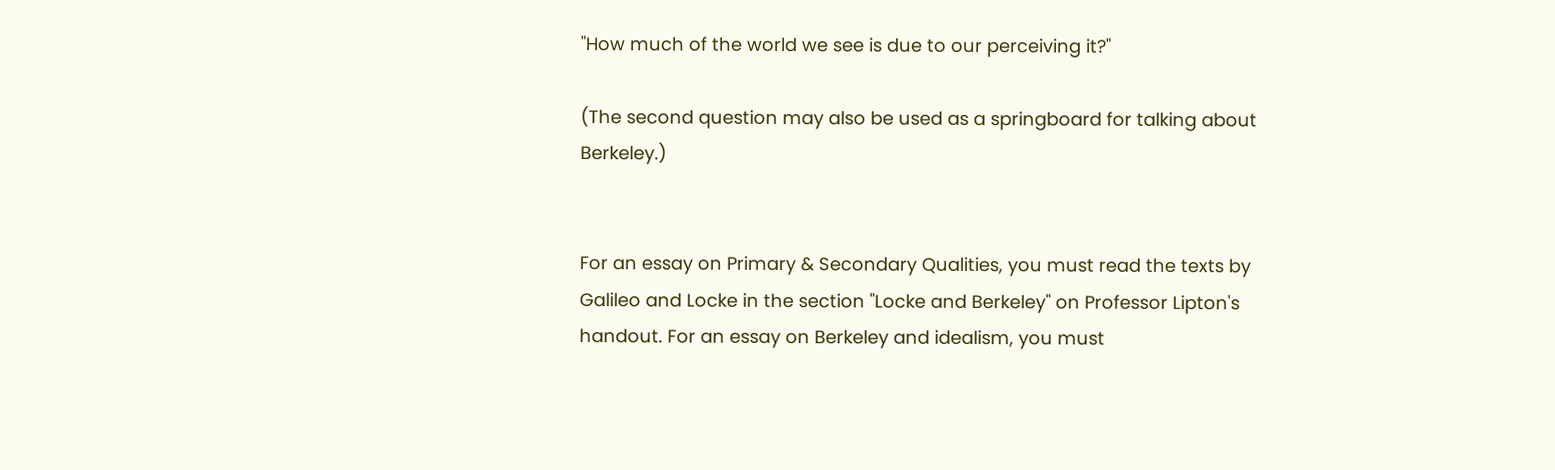"How much of the world we see is due to our perceiving it?"

(The second question may also be used as a springboard for talking about Berkeley.)


For an essay on Primary & Secondary Qualities, you must read the texts by Galileo and Locke in the section "Locke and Berkeley" on Professor Lipton's handout. For an essay on Berkeley and idealism, you must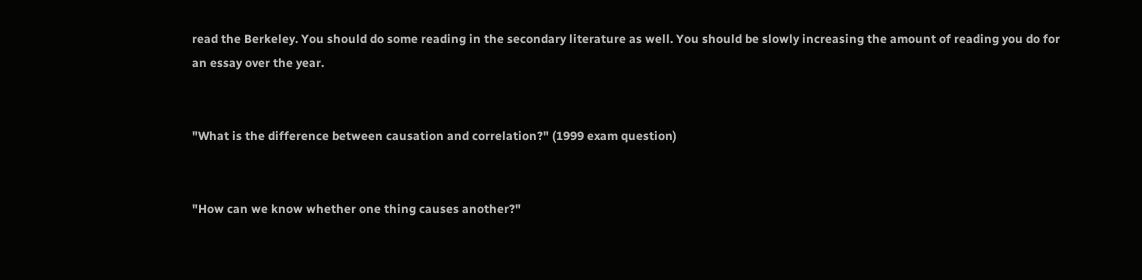read the Berkeley. You should do some reading in the secondary literature as well. You should be slowly increasing the amount of reading you do for an essay over the year.


"What is the difference between causation and correlation?" (1999 exam question)


"How can we know whether one thing causes another?"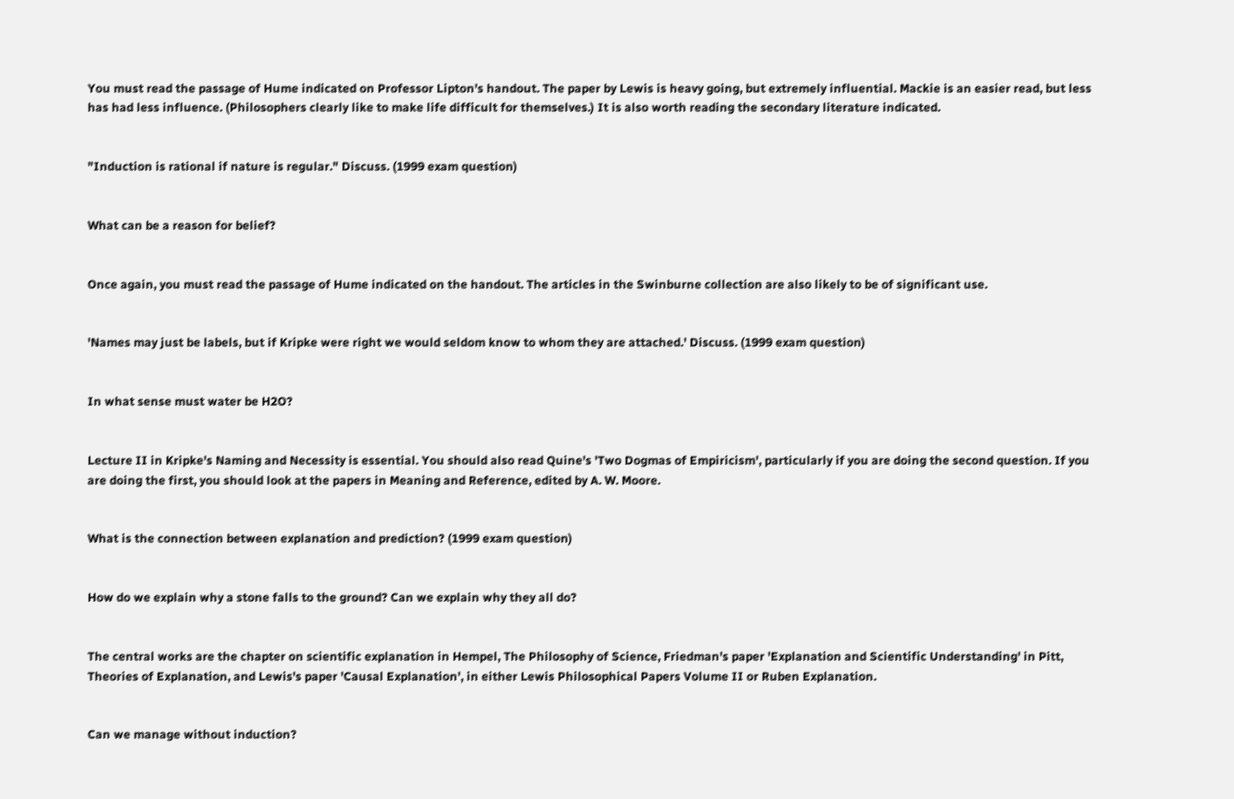You must read the passage of Hume indicated on Professor Lipton's handout. The paper by Lewis is heavy going, but extremely influential. Mackie is an easier read, but less has had less influence. (Philosophers clearly like to make life difficult for themselves.) It is also worth reading the secondary literature indicated.


"Induction is rational if nature is regular." Discuss. (1999 exam question)


What can be a reason for belief?


Once again, you must read the passage of Hume indicated on the handout. The articles in the Swinburne collection are also likely to be of significant use.


'Names may just be labels, but if Kripke were right we would seldom know to whom they are attached.' Discuss. (1999 exam question)


In what sense must water be H2O?


Lecture II in Kripke's Naming and Necessity is essential. You should also read Quine's 'Two Dogmas of Empiricism', particularly if you are doing the second question. If you are doing the first, you should look at the papers in Meaning and Reference, edited by A. W. Moore.


What is the connection between explanation and prediction? (1999 exam question)


How do we explain why a stone falls to the ground? Can we explain why they all do?


The central works are the chapter on scientific explanation in Hempel, The Philosophy of Science, Friedman's paper 'Explanation and Scientific Understanding' in Pitt, Theories of Explanation, and Lewis's paper 'Causal Explanation', in either Lewis Philosophical Papers Volume II or Ruben Explanation.


Can we manage without induction?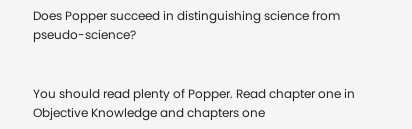Does Popper succeed in distinguishing science from pseudo-science?


You should read plenty of Popper. Read chapter one in Objective Knowledge and chapters one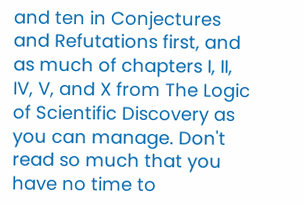and ten in Conjectures and Refutations first, and as much of chapters I, II, IV, V, and X from The Logic of Scientific Discovery as you can manage. Don't read so much that you have no time to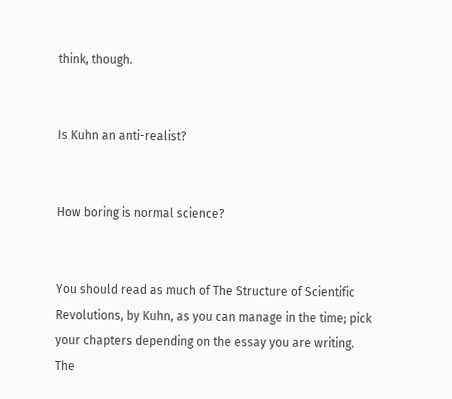think, though.


Is Kuhn an anti-realist?


How boring is normal science?


You should read as much of The Structure of Scientific Revolutions, by Kuhn, as you can manage in the time; pick your chapters depending on the essay you are writing. The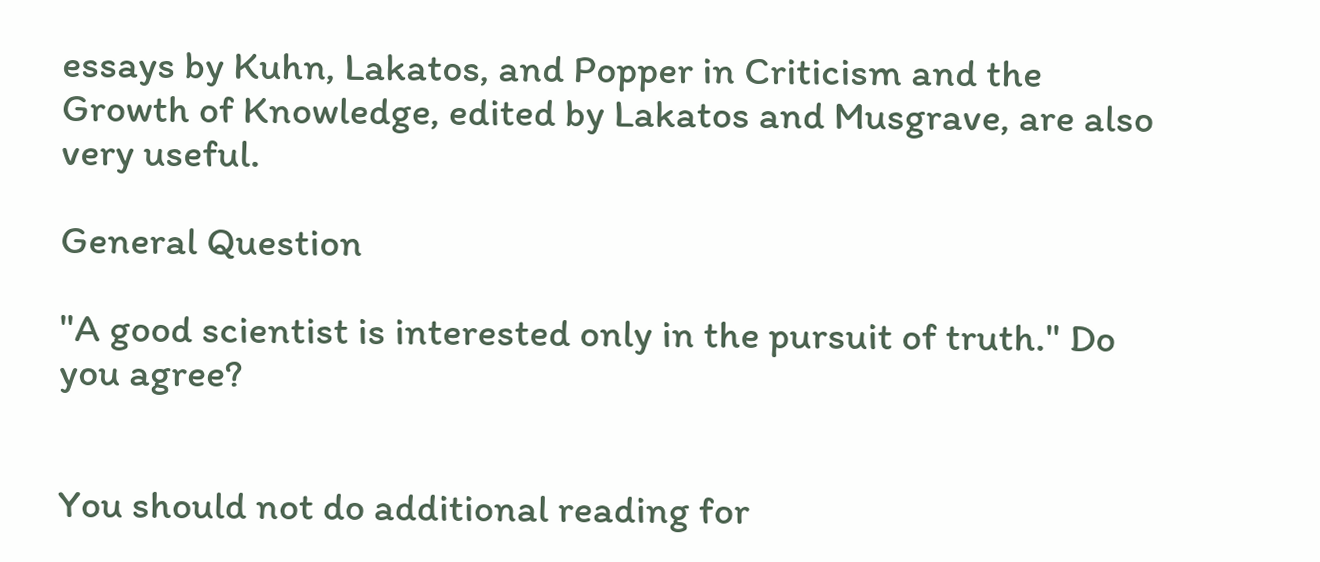essays by Kuhn, Lakatos, and Popper in Criticism and the Growth of Knowledge, edited by Lakatos and Musgrave, are also very useful.

General Question

"A good scientist is interested only in the pursuit of truth." Do you agree?


You should not do additional reading for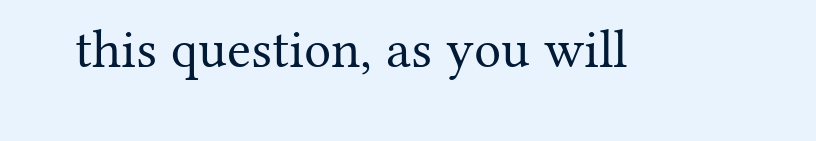this question, as you will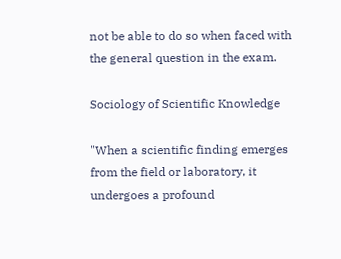not be able to do so when faced with the general question in the exam.

Sociology of Scientific Knowledge

"When a scientific finding emerges from the field or laboratory, it undergoes a profound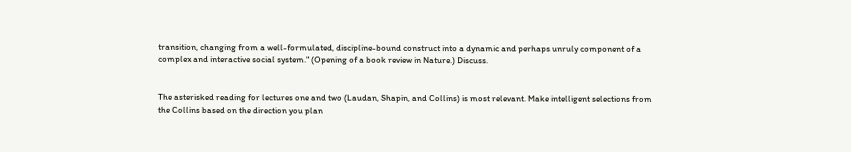transition, changing from a well-formulated, discipline-bound construct into a dynamic and perhaps unruly component of a complex and interactive social system." (Opening of a book review in Nature.) Discuss.


The asterisked reading for lectures one and two (Laudan, Shapin, and Collins) is most relevant. Make intelligent selections from the Collins based on the direction you plan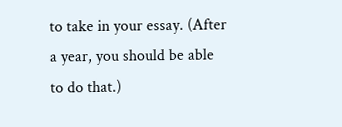to take in your essay. (After a year, you should be able to do that.)